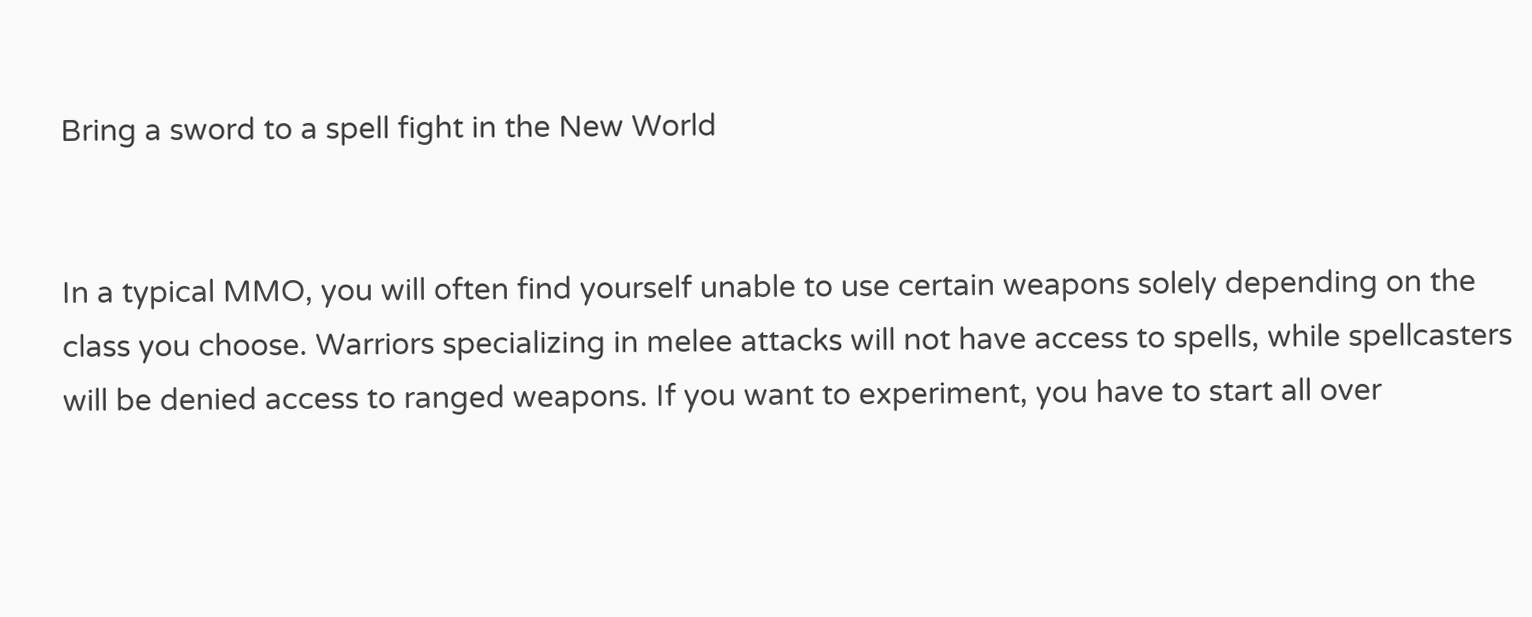Bring a sword to a spell fight in the New World


In a typical MMO, you will often find yourself unable to use certain weapons solely depending on the class you choose. Warriors specializing in melee attacks will not have access to spells, while spellcasters will be denied access to ranged weapons. If you want to experiment, you have to start all over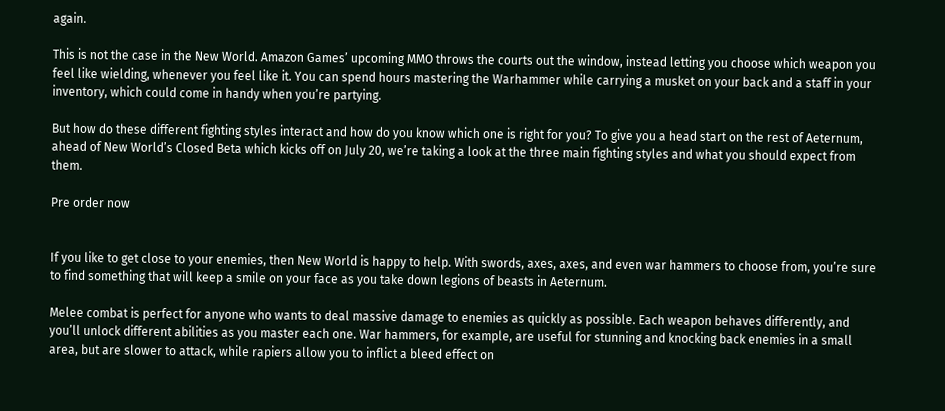again.

This is not the case in the New World. Amazon Games’ upcoming MMO throws the courts out the window, instead letting you choose which weapon you feel like wielding, whenever you feel like it. You can spend hours mastering the Warhammer while carrying a musket on your back and a staff in your inventory, which could come in handy when you’re partying.

But how do these different fighting styles interact and how do you know which one is right for you? To give you a head start on the rest of Aeternum, ahead of New World’s Closed Beta which kicks off on July 20, we’re taking a look at the three main fighting styles and what you should expect from them.

Pre order now


If you like to get close to your enemies, then New World is happy to help. With swords, axes, axes, and even war hammers to choose from, you’re sure to find something that will keep a smile on your face as you take down legions of beasts in Aeternum.

Melee combat is perfect for anyone who wants to deal massive damage to enemies as quickly as possible. Each weapon behaves differently, and you’ll unlock different abilities as you master each one. War hammers, for example, are useful for stunning and knocking back enemies in a small area, but are slower to attack, while rapiers allow you to inflict a bleed effect on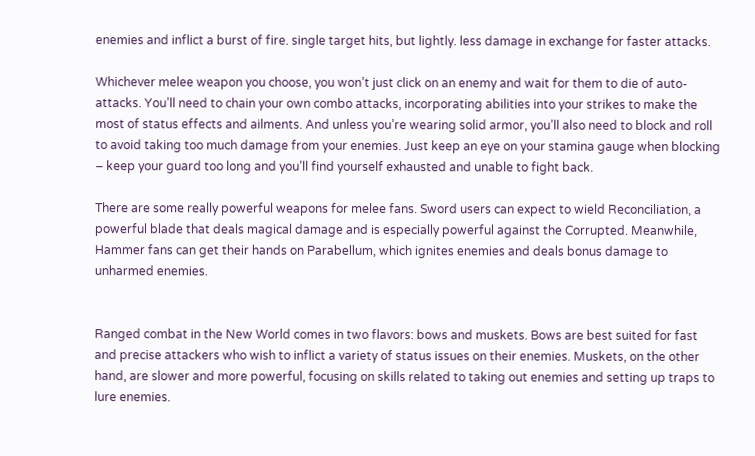enemies and inflict a burst of fire. single target hits, but lightly. less damage in exchange for faster attacks.

Whichever melee weapon you choose, you won’t just click on an enemy and wait for them to die of auto-attacks. You’ll need to chain your own combo attacks, incorporating abilities into your strikes to make the most of status effects and ailments. And unless you’re wearing solid armor, you’ll also need to block and roll to avoid taking too much damage from your enemies. Just keep an eye on your stamina gauge when blocking – keep your guard too long and you’ll find yourself exhausted and unable to fight back.

There are some really powerful weapons for melee fans. Sword users can expect to wield Reconciliation, a powerful blade that deals magical damage and is especially powerful against the Corrupted. Meanwhile, Hammer fans can get their hands on Parabellum, which ignites enemies and deals bonus damage to unharmed enemies.


Ranged combat in the New World comes in two flavors: bows and muskets. Bows are best suited for fast and precise attackers who wish to inflict a variety of status issues on their enemies. Muskets, on the other hand, are slower and more powerful, focusing on skills related to taking out enemies and setting up traps to lure enemies.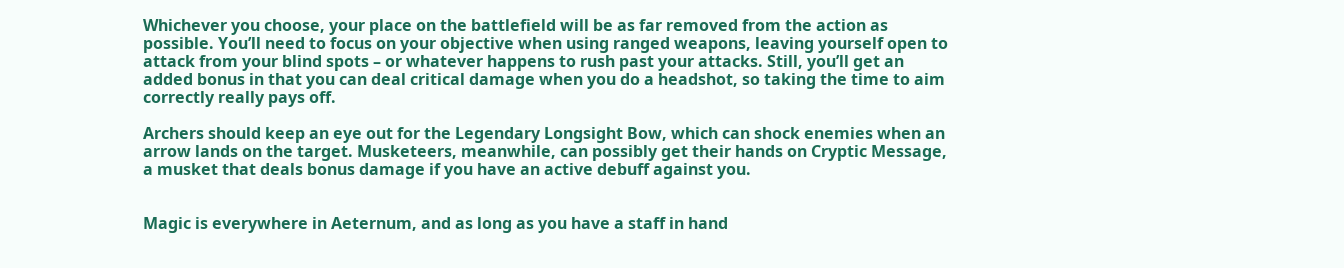Whichever you choose, your place on the battlefield will be as far removed from the action as possible. You’ll need to focus on your objective when using ranged weapons, leaving yourself open to attack from your blind spots – or whatever happens to rush past your attacks. Still, you’ll get an added bonus in that you can deal critical damage when you do a headshot, so taking the time to aim correctly really pays off.

Archers should keep an eye out for the Legendary Longsight Bow, which can shock enemies when an arrow lands on the target. Musketeers, meanwhile, can possibly get their hands on Cryptic Message, a musket that deals bonus damage if you have an active debuff against you.


Magic is everywhere in Aeternum, and as long as you have a staff in hand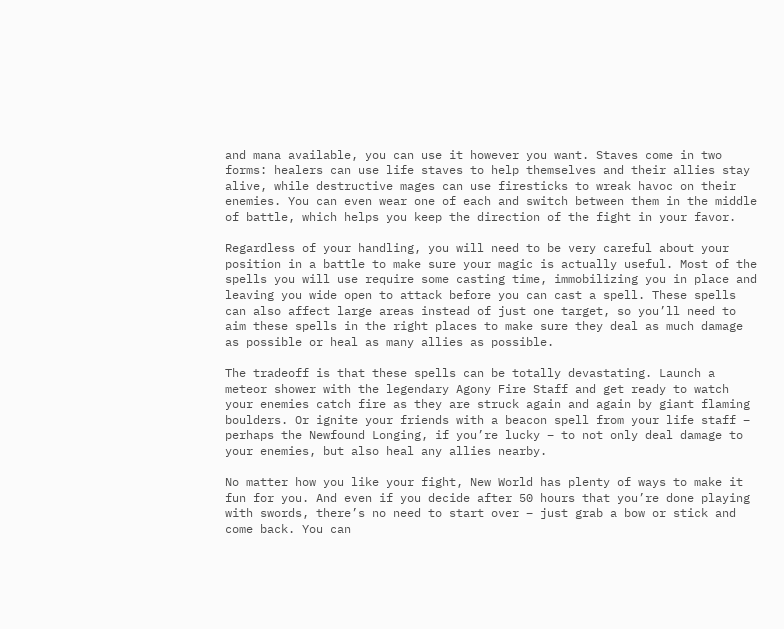and mana available, you can use it however you want. Staves come in two forms: healers can use life staves to help themselves and their allies stay alive, while destructive mages can use firesticks to wreak havoc on their enemies. You can even wear one of each and switch between them in the middle of battle, which helps you keep the direction of the fight in your favor.

Regardless of your handling, you will need to be very careful about your position in a battle to make sure your magic is actually useful. Most of the spells you will use require some casting time, immobilizing you in place and leaving you wide open to attack before you can cast a spell. These spells can also affect large areas instead of just one target, so you’ll need to aim these spells in the right places to make sure they deal as much damage as possible or heal as many allies as possible.

The tradeoff is that these spells can be totally devastating. Launch a meteor shower with the legendary Agony Fire Staff and get ready to watch your enemies catch fire as they are struck again and again by giant flaming boulders. Or ignite your friends with a beacon spell from your life staff – perhaps the Newfound Longing, if you’re lucky – to not only deal damage to your enemies, but also heal any allies nearby.

No matter how you like your fight, New World has plenty of ways to make it fun for you. And even if you decide after 50 hours that you’re done playing with swords, there’s no need to start over – just grab a bow or stick and come back. You can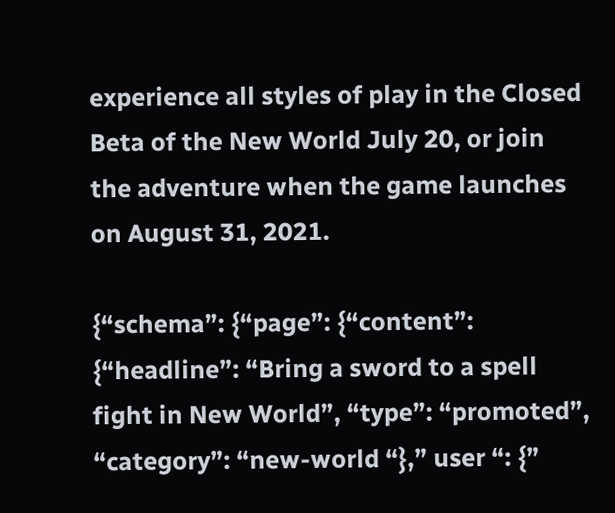experience all styles of play in the Closed Beta of the New World July 20, or join the adventure when the game launches on August 31, 2021.

{“schema”: {“page”: {“content”: {“headline”: “Bring a sword to a spell fight in New World”, “type”: “promoted”, “category”: “new-world “},” user “: {”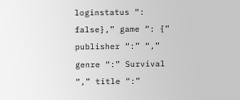loginstatus “: false},” game “: {” publisher “:” “,” genre “:” Survival “,” title “:”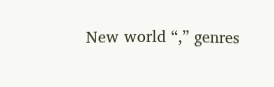New world “,” genres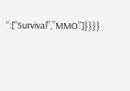“:[“Survival”,”MMO”]}}}}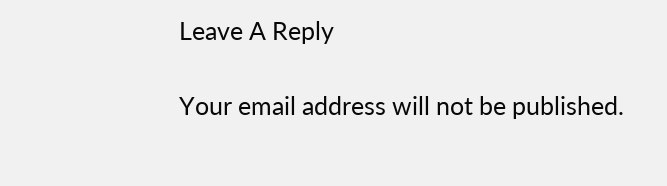Leave A Reply

Your email address will not be published.